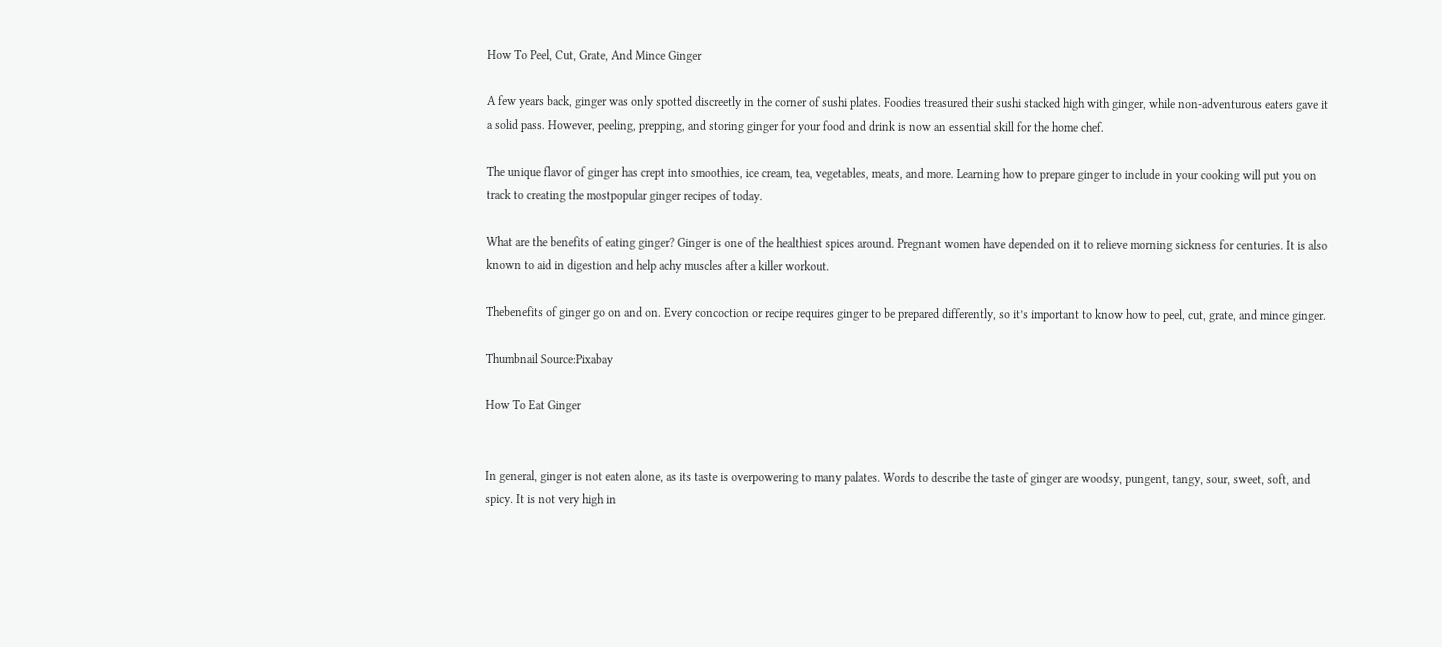How To Peel, Cut, Grate, And Mince Ginger

A few years back, ginger was only spotted discreetly in the corner of sushi plates. Foodies treasured their sushi stacked high with ginger, while non-adventurous eaters gave it a solid pass. However, peeling, prepping, and storing ginger for your food and drink is now an essential skill for the home chef.

The unique flavor of ginger has crept into smoothies, ice cream, tea, vegetables, meats, and more. Learning how to prepare ginger to include in your cooking will put you on track to creating the mostpopular ginger recipes of today.

What are the benefits of eating ginger? Ginger is one of the healthiest spices around. Pregnant women have depended on it to relieve morning sickness for centuries. It is also known to aid in digestion and help achy muscles after a killer workout.

Thebenefits of ginger go on and on. Every concoction or recipe requires ginger to be prepared differently, so it’s important to know how to peel, cut, grate, and mince ginger.

Thumbnail Source:Pixabay

How To Eat Ginger


In general, ginger is not eaten alone, as its taste is overpowering to many palates. Words to describe the taste of ginger are woodsy, pungent, tangy, sour, sweet, soft, and spicy. It is not very high in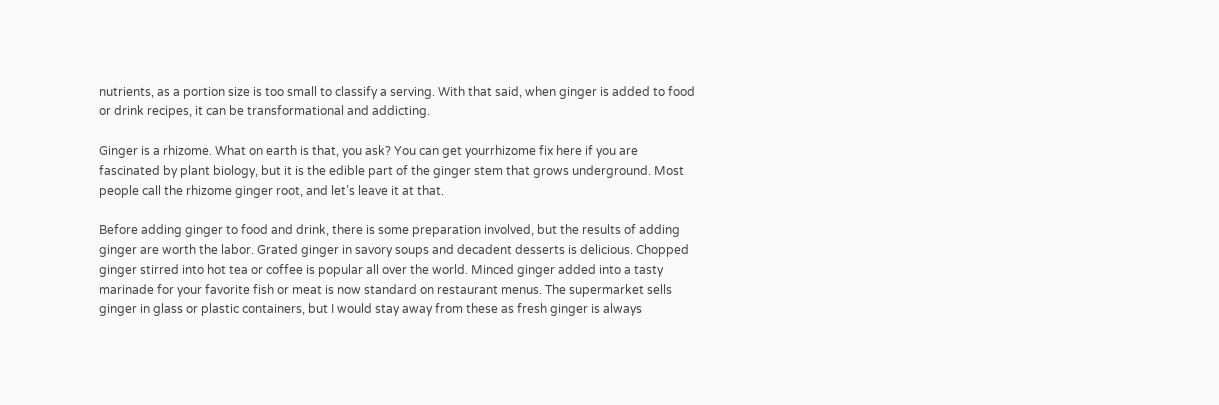nutrients, as a portion size is too small to classify a serving. With that said, when ginger is added to food or drink recipes, it can be transformational and addicting.

Ginger is a rhizome. What on earth is that, you ask? You can get yourrhizome fix here if you are fascinated by plant biology, but it is the edible part of the ginger stem that grows underground. Most people call the rhizome ginger root, and let’s leave it at that.

Before adding ginger to food and drink, there is some preparation involved, but the results of adding ginger are worth the labor. Grated ginger in savory soups and decadent desserts is delicious. Chopped ginger stirred into hot tea or coffee is popular all over the world. Minced ginger added into a tasty marinade for your favorite fish or meat is now standard on restaurant menus. The supermarket sells ginger in glass or plastic containers, but I would stay away from these as fresh ginger is always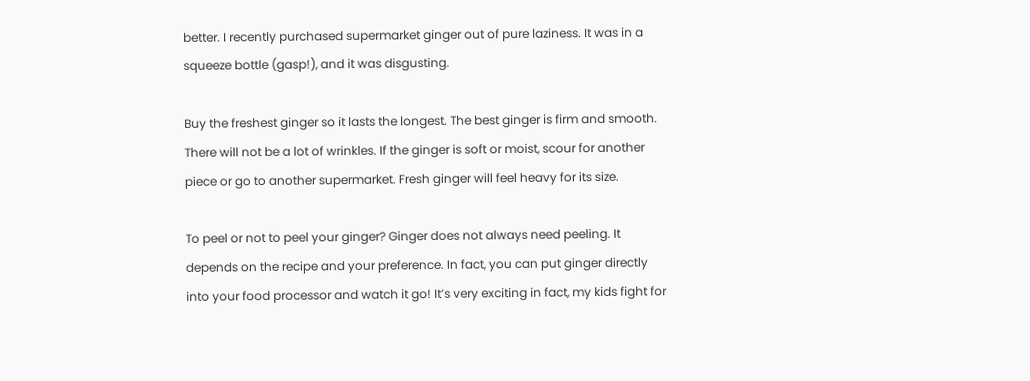better. I recently purchased supermarket ginger out of pure laziness. It was in a squeeze bottle (gasp!), and it was disgusting.

Buy the freshest ginger so it lasts the longest. The best ginger is firm and smooth. There will not be a lot of wrinkles. If the ginger is soft or moist, scour for another piece or go to another supermarket. Fresh ginger will feel heavy for its size.

To peel or not to peel your ginger? Ginger does not always need peeling. It depends on the recipe and your preference. In fact, you can put ginger directly into your food processor and watch it go! It’s very exciting in fact, my kids fight for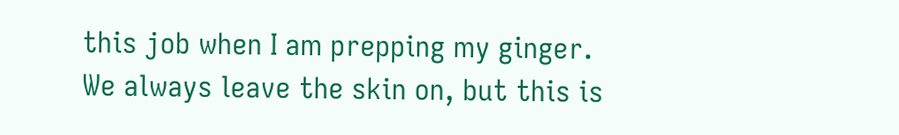this job when I am prepping my ginger. We always leave the skin on, but this is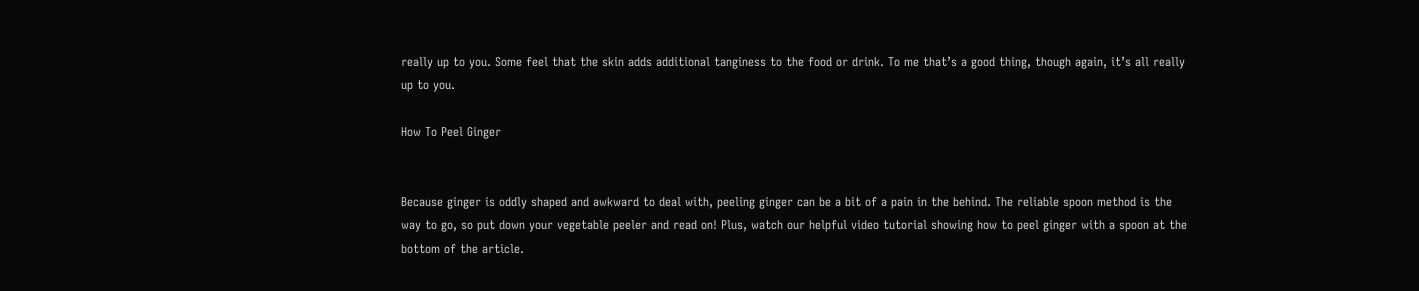really up to you. Some feel that the skin adds additional tanginess to the food or drink. To me that’s a good thing, though again, it’s all really up to you.

How To Peel Ginger


Because ginger is oddly shaped and awkward to deal with, peeling ginger can be a bit of a pain in the behind. The reliable spoon method is the way to go, so put down your vegetable peeler and read on! Plus, watch our helpful video tutorial showing how to peel ginger with a spoon at the bottom of the article.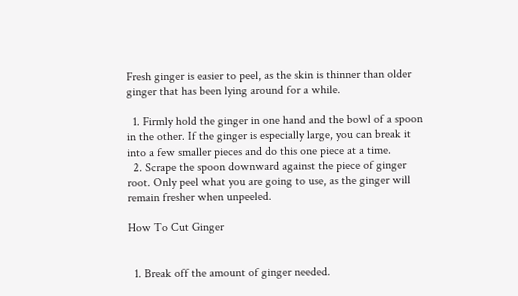Fresh ginger is easier to peel, as the skin is thinner than older ginger that has been lying around for a while.

  1. Firmly hold the ginger in one hand and the bowl of a spoon in the other. If the ginger is especially large, you can break it into a few smaller pieces and do this one piece at a time.
  2. Scrape the spoon downward against the piece of ginger root. Only peel what you are going to use, as the ginger will remain fresher when unpeeled.

How To Cut Ginger


  1. Break off the amount of ginger needed.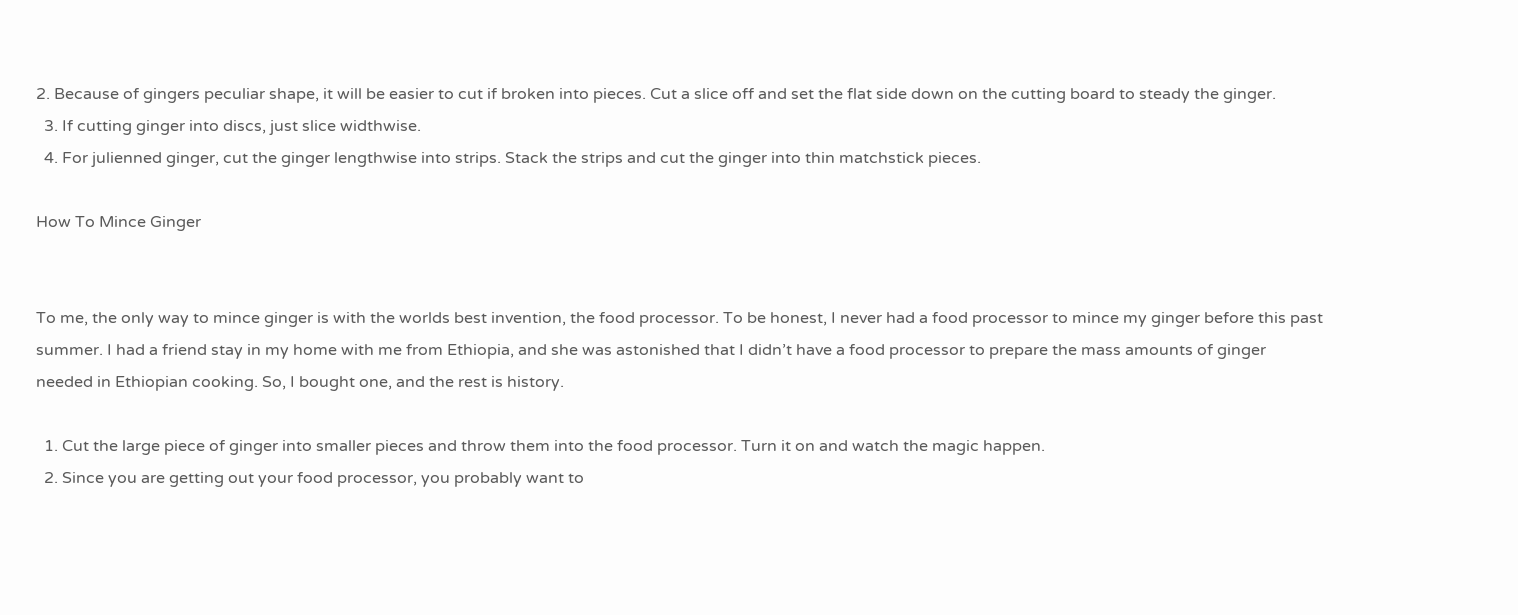2. Because of gingers peculiar shape, it will be easier to cut if broken into pieces. Cut a slice off and set the flat side down on the cutting board to steady the ginger.
  3. If cutting ginger into discs, just slice widthwise.
  4. For julienned ginger, cut the ginger lengthwise into strips. Stack the strips and cut the ginger into thin matchstick pieces.

How To Mince Ginger


To me, the only way to mince ginger is with the worlds best invention, the food processor. To be honest, I never had a food processor to mince my ginger before this past summer. I had a friend stay in my home with me from Ethiopia, and she was astonished that I didn’t have a food processor to prepare the mass amounts of ginger needed in Ethiopian cooking. So, I bought one, and the rest is history.

  1. Cut the large piece of ginger into smaller pieces and throw them into the food processor. Turn it on and watch the magic happen.
  2. Since you are getting out your food processor, you probably want to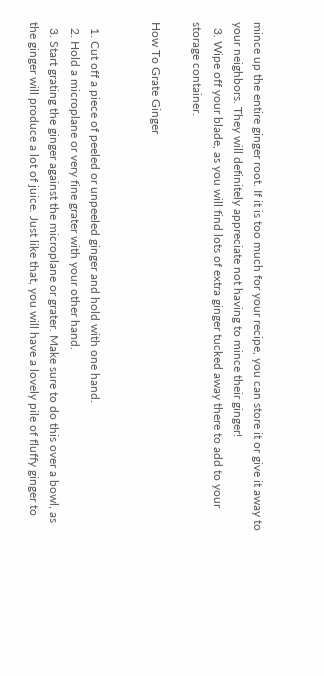mince up the entire ginger root. If it is too much for your recipe, you can store it or give it away to your neighbors. They will definitely appreciate not having to mince their ginger!
  3. Wipe off your blade, as you will find lots of extra ginger tucked away there to add to your storage container.

How To Grate Ginger


  1. Cut off a piece of peeled or unpeeled ginger and hold with one hand.
  2. Hold a microplane or very fine grater with your other hand.
  3. Start grating the ginger against the microplane or grater. Make sure to do this over a bowl, as the ginger will produce a lot of juice. Just like that, you will have a lovely pile of fluffy ginger to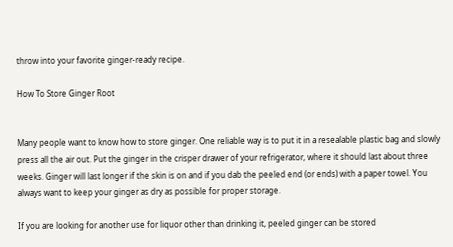throw into your favorite ginger-ready recipe.

How To Store Ginger Root


Many people want to know how to store ginger. One reliable way is to put it in a resealable plastic bag and slowly press all the air out. Put the ginger in the crisper drawer of your refrigerator, where it should last about three weeks. Ginger will last longer if the skin is on and if you dab the peeled end (or ends) with a paper towel. You always want to keep your ginger as dry as possible for proper storage.

If you are looking for another use for liquor other than drinking it, peeled ginger can be stored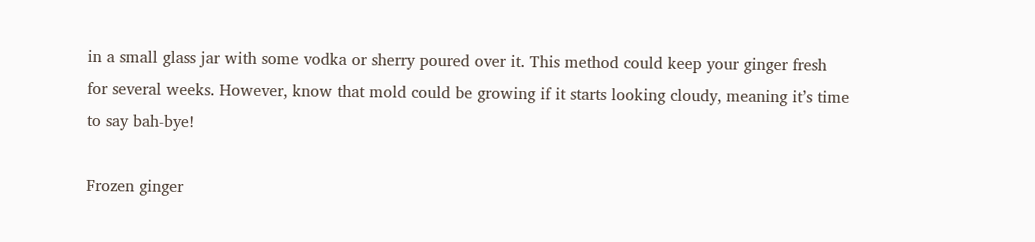in a small glass jar with some vodka or sherry poured over it. This method could keep your ginger fresh for several weeks. However, know that mold could be growing if it starts looking cloudy, meaning it’s time to say bah-bye!

Frozen ginger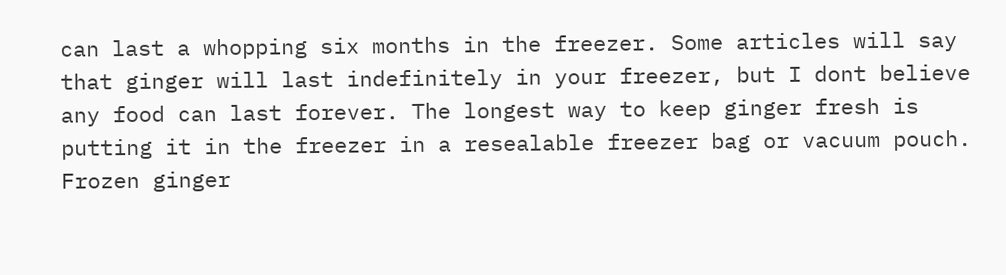can last a whopping six months in the freezer. Some articles will say that ginger will last indefinitely in your freezer, but I dont believe any food can last forever. The longest way to keep ginger fresh is putting it in the freezer in a resealable freezer bag or vacuum pouch. Frozen ginger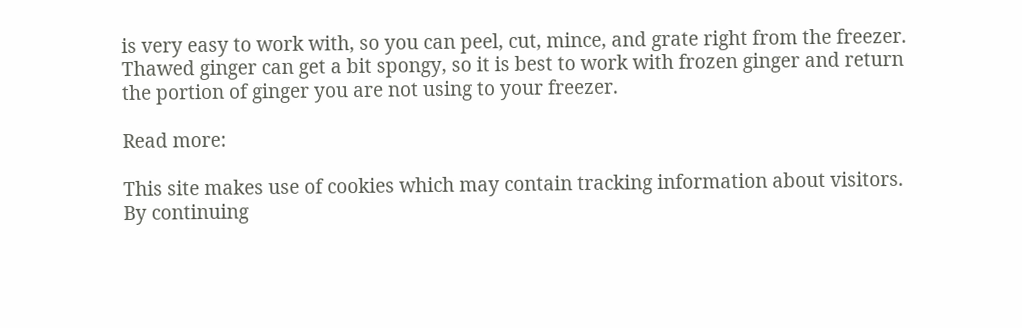is very easy to work with, so you can peel, cut, mince, and grate right from the freezer. Thawed ginger can get a bit spongy, so it is best to work with frozen ginger and return the portion of ginger you are not using to your freezer.

Read more:

This site makes use of cookies which may contain tracking information about visitors. By continuing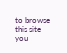to browse this site you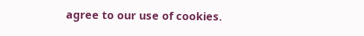agree to our use of cookies.